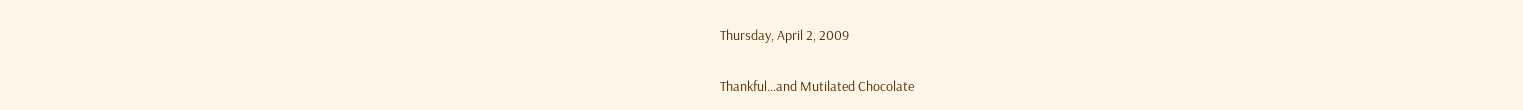Thursday, April 2, 2009

Thankful...and Mutilated Chocolate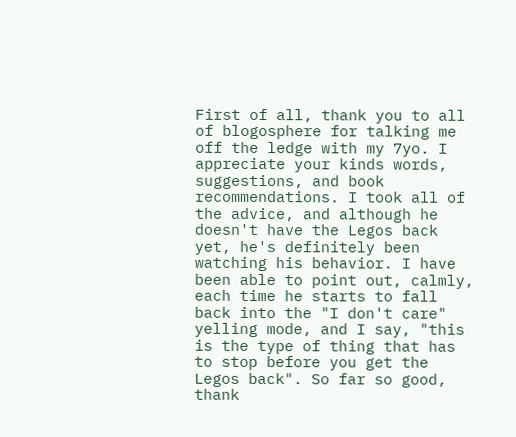First of all, thank you to all of blogosphere for talking me off the ledge with my 7yo. I appreciate your kinds words, suggestions, and book recommendations. I took all of the advice, and although he doesn't have the Legos back yet, he's definitely been watching his behavior. I have been able to point out, calmly, each time he starts to fall back into the "I don't care" yelling mode, and I say, "this is the type of thing that has to stop before you get the Legos back". So far so good, thank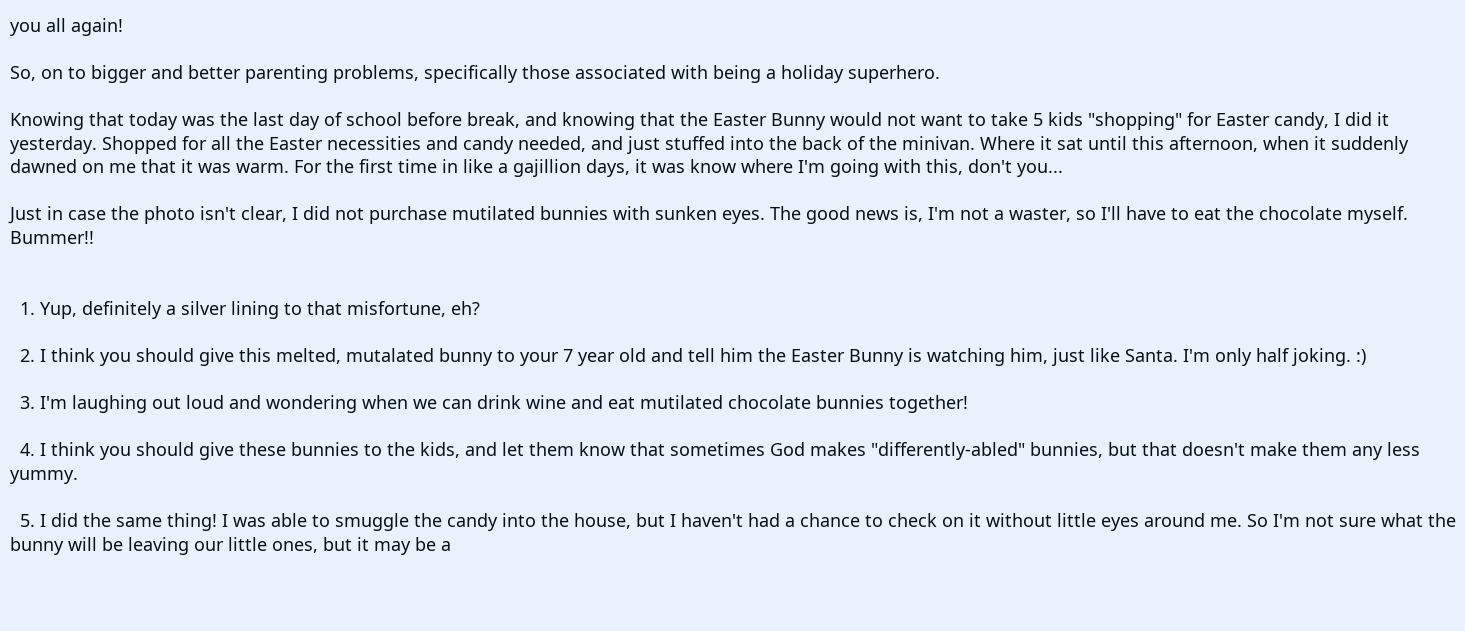you all again!

So, on to bigger and better parenting problems, specifically those associated with being a holiday superhero.

Knowing that today was the last day of school before break, and knowing that the Easter Bunny would not want to take 5 kids "shopping" for Easter candy, I did it yesterday. Shopped for all the Easter necessities and candy needed, and just stuffed into the back of the minivan. Where it sat until this afternoon, when it suddenly dawned on me that it was warm. For the first time in like a gajillion days, it was know where I'm going with this, don't you...

Just in case the photo isn't clear, I did not purchase mutilated bunnies with sunken eyes. The good news is, I'm not a waster, so I'll have to eat the chocolate myself. Bummer!!


  1. Yup, definitely a silver lining to that misfortune, eh?

  2. I think you should give this melted, mutalated bunny to your 7 year old and tell him the Easter Bunny is watching him, just like Santa. I'm only half joking. :)

  3. I'm laughing out loud and wondering when we can drink wine and eat mutilated chocolate bunnies together!

  4. I think you should give these bunnies to the kids, and let them know that sometimes God makes "differently-abled" bunnies, but that doesn't make them any less yummy.

  5. I did the same thing! I was able to smuggle the candy into the house, but I haven't had a chance to check on it without little eyes around me. So I'm not sure what the bunny will be leaving our little ones, but it may be a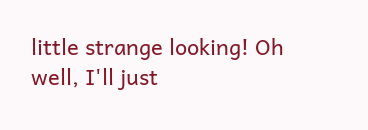little strange looking! Oh well, I'll just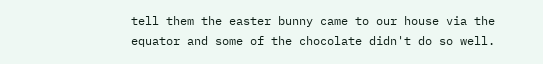tell them the easter bunny came to our house via the equator and some of the chocolate didn't do so well.